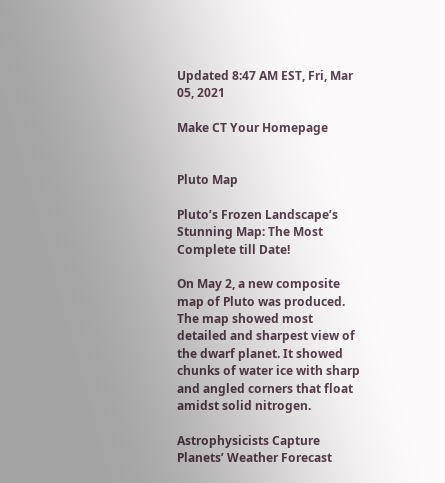Updated 8:47 AM EST, Fri, Mar 05, 2021

Make CT Your Homepage


Pluto Map

Pluto’s Frozen Landscape’s Stunning Map: The Most Complete till Date!

On May 2, a new composite map of Pluto was produced. The map showed most detailed and sharpest view of the dwarf planet. It showed chunks of water ice with sharp and angled corners that float amidst solid nitrogen.

Astrophysicists Capture Planets’ Weather Forecast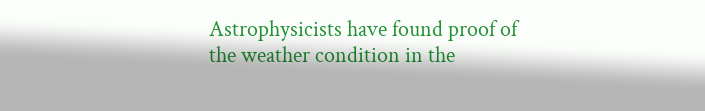Astrophysicists have found proof of the weather condition in the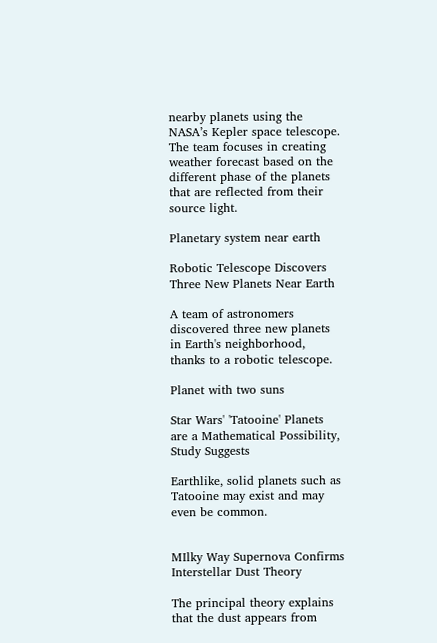nearby planets using the NASA’s Kepler space telescope. The team focuses in creating weather forecast based on the different phase of the planets that are reflected from their source light.

Planetary system near earth

Robotic Telescope Discovers Three New Planets Near Earth

A team of astronomers discovered three new planets in Earth's neighborhood, thanks to a robotic telescope.

Planet with two suns

Star Wars' 'Tatooine' Planets are a Mathematical Possibility, Study Suggests

Earthlike, solid planets such as Tatooine may exist and may even be common.


MIlky Way Supernova Confirms Interstellar Dust Theory

The principal theory explains that the dust appears from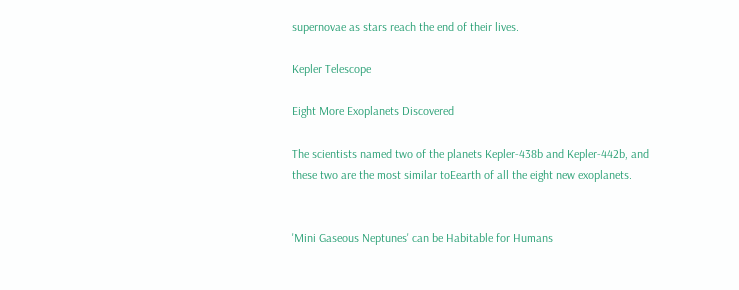supernovae as stars reach the end of their lives.

Kepler Telescope

Eight More Exoplanets Discovered

The scientists named two of the planets Kepler-438b and Kepler-442b, and these two are the most similar toEearth of all the eight new exoplanets.


'Mini Gaseous Neptunes' can be Habitable for Humans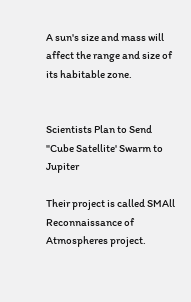A sun's size and mass will affect the range and size of its habitable zone.


Scientists Plan to Send "Cube Satellite' Swarm to Jupiter

Their project is called SMAll Reconnaissance of Atmospheres project.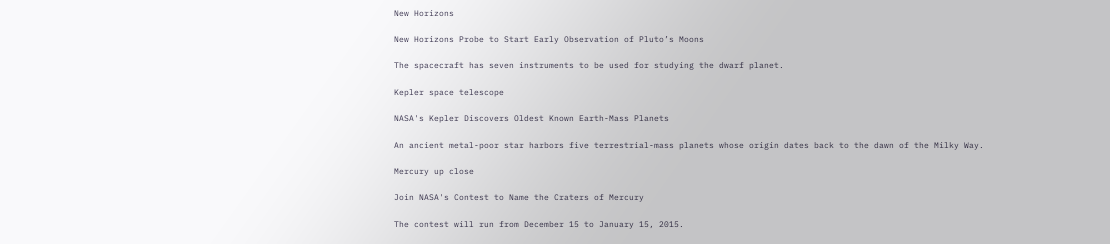New Horizons

New Horizons Probe to Start Early Observation of Pluto’s Moons

The spacecraft has seven instruments to be used for studying the dwarf planet.

Kepler space telescope

NASA's Kepler Discovers Oldest Known Earth-Mass Planets

An ancient metal-poor star harbors five terrestrial-mass planets whose origin dates back to the dawn of the Milky Way.

Mercury up close

Join NASA's Contest to Name the Craters of Mercury

The contest will run from December 15 to January 15, 2015.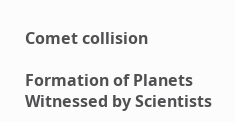Comet collision

Formation of Planets Witnessed by Scientists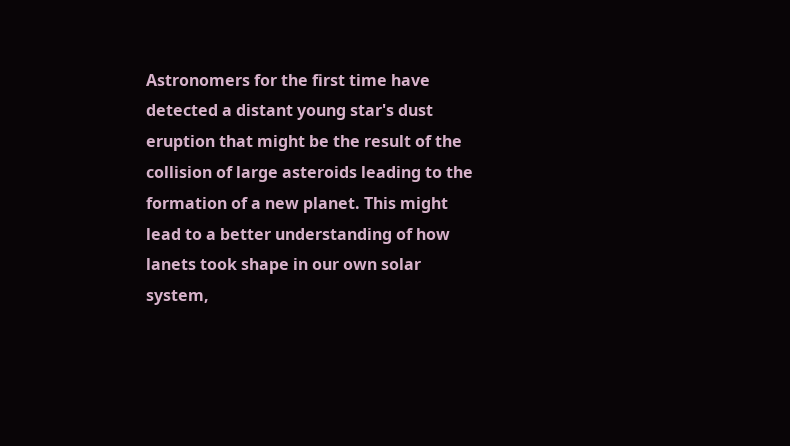Astronomers for the first time have detected a distant young star's dust eruption that might be the result of the collision of large asteroids leading to the formation of a new planet. This might lead to a better understanding of how lanets took shape in our own solar system,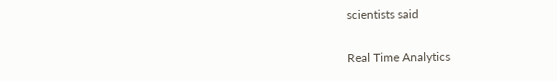scientists said

Real Time Analytics